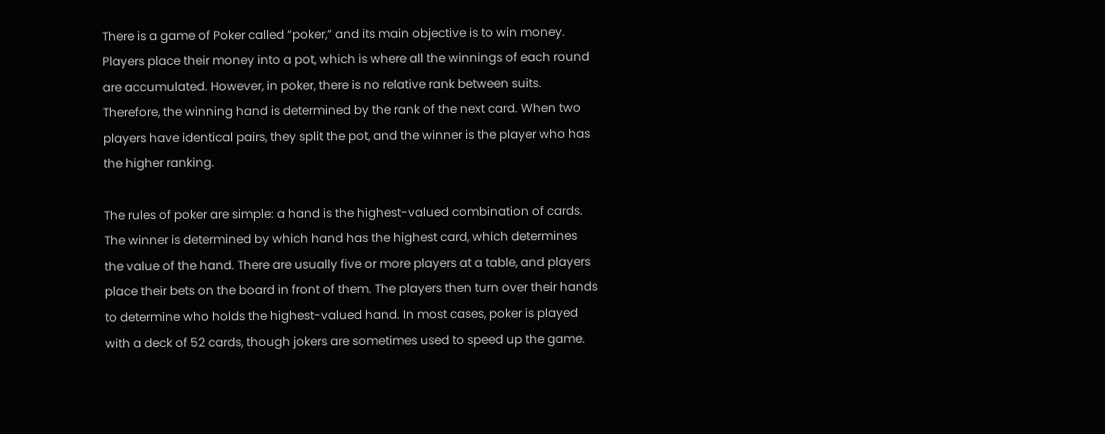There is a game of Poker called “poker,” and its main objective is to win money. Players place their money into a pot, which is where all the winnings of each round are accumulated. However, in poker, there is no relative rank between suits. Therefore, the winning hand is determined by the rank of the next card. When two players have identical pairs, they split the pot, and the winner is the player who has the higher ranking.

The rules of poker are simple: a hand is the highest-valued combination of cards. The winner is determined by which hand has the highest card, which determines the value of the hand. There are usually five or more players at a table, and players place their bets on the board in front of them. The players then turn over their hands to determine who holds the highest-valued hand. In most cases, poker is played with a deck of 52 cards, though jokers are sometimes used to speed up the game.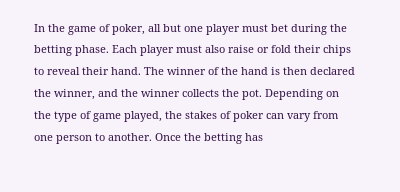In the game of poker, all but one player must bet during the betting phase. Each player must also raise or fold their chips to reveal their hand. The winner of the hand is then declared the winner, and the winner collects the pot. Depending on the type of game played, the stakes of poker can vary from one person to another. Once the betting has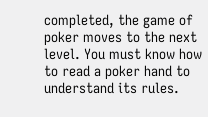completed, the game of poker moves to the next level. You must know how to read a poker hand to understand its rules.